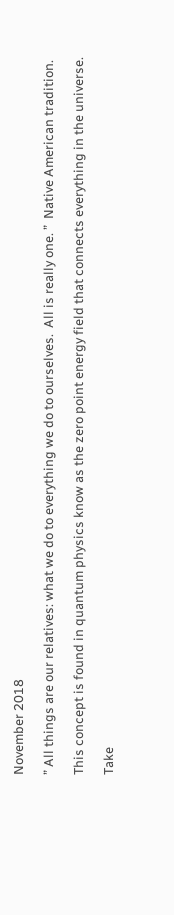November 2018

” All things are our relatives: what we do to everything we do to ourselves.  All is really one. ”  Native American tradition.

This concept is found in quantum physics know as the zero point energy field that connects everything in the universe.

Take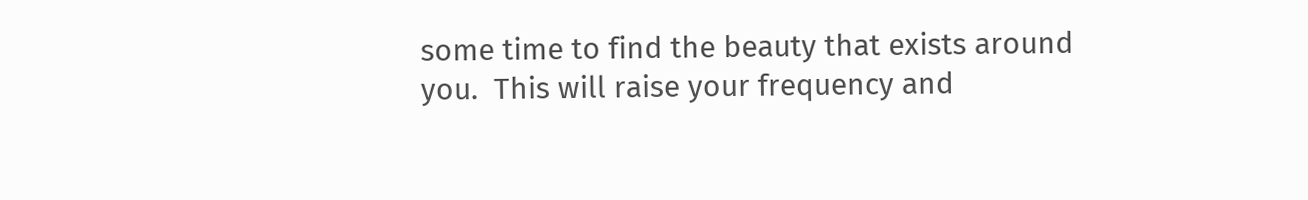some time to find the beauty that exists around you.  This will raise your frequency and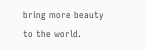bring more beauty to the world.